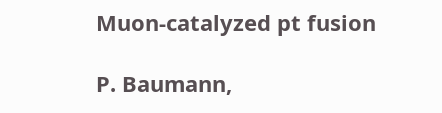Muon-catalyzed pt fusion

P. Baumann,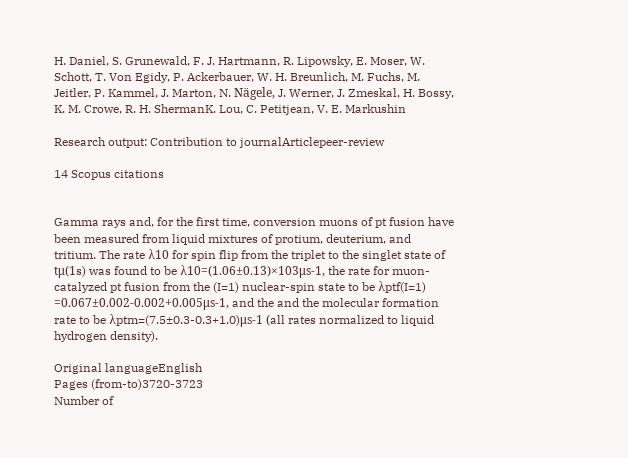H. Daniel, S. Grunewald, F. J. Hartmann, R. Lipowsky, E. Moser, W. Schott, T. Von Egidy, P. Ackerbauer, W. H. Breunlich, M. Fuchs, M. Jeitler, P. Kammel, J. Marton, N. Nägele, J. Werner, J. Zmeskal, H. Bossy, K. M. Crowe, R. H. ShermanK. Lou, C. Petitjean, V. E. Markushin

Research output: Contribution to journalArticlepeer-review

14 Scopus citations


Gamma rays and, for the first time, conversion muons of pt fusion have been measured from liquid mixtures of protium, deuterium, and tritium. The rate λ10 for spin flip from the triplet to the singlet state of tμ(1s) was found to be λ10=(1.06±0.13)×103μs-1, the rate for muon-catalyzed pt fusion from the (I=1) nuclear-spin state to be λptf(I=1) =0.067±0.002-0.002+0.005μs-1, and the and the molecular formation rate to be λptm=(7.5±0.3-0.3+1.0)μs-1 (all rates normalized to liquid hydrogen density).

Original languageEnglish
Pages (from-to)3720-3723
Number of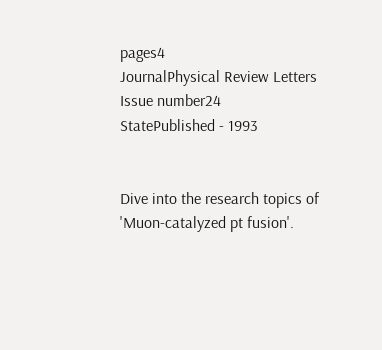pages4
JournalPhysical Review Letters
Issue number24
StatePublished - 1993


Dive into the research topics of 'Muon-catalyzed pt fusion'.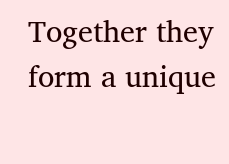Together they form a unique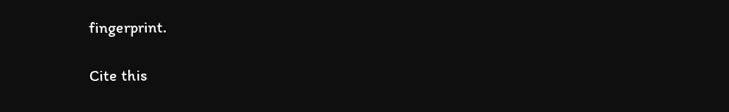fingerprint.

Cite this